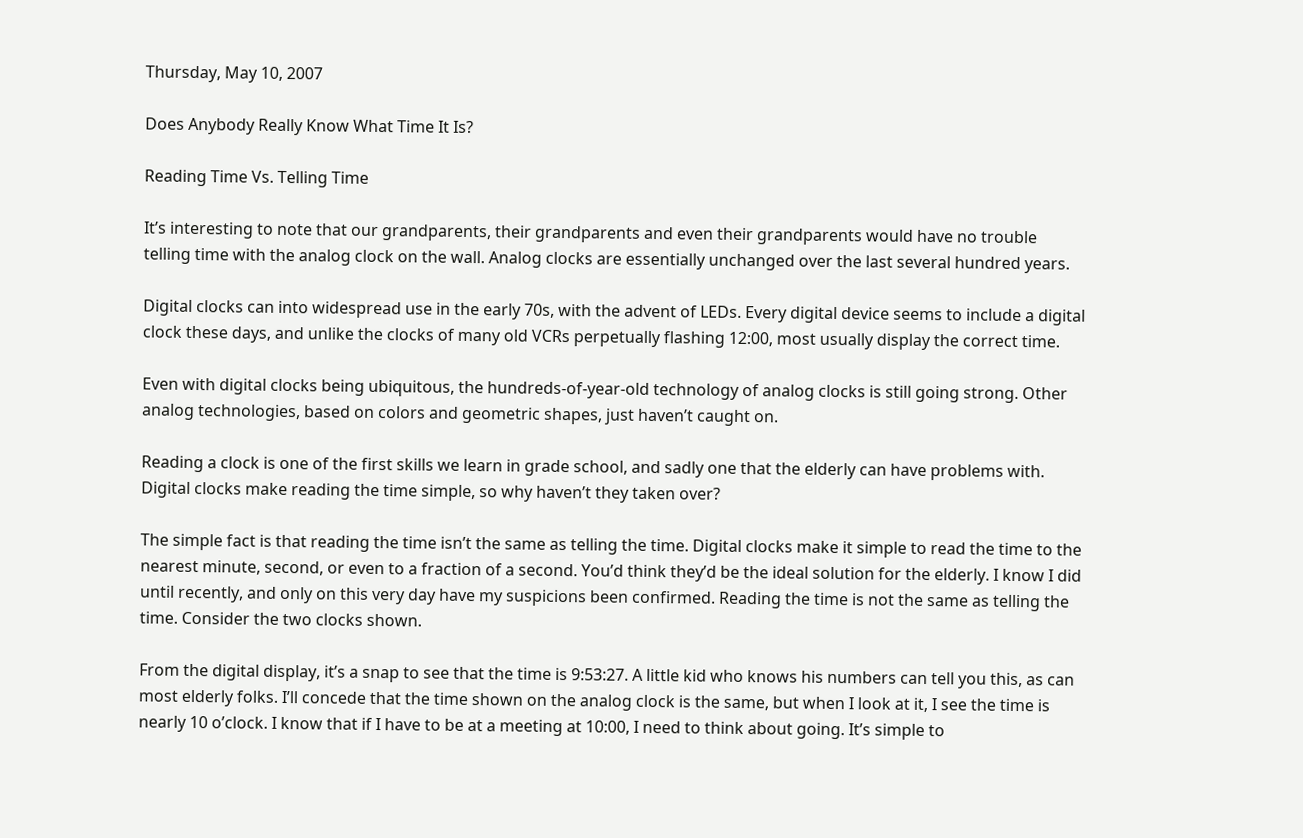Thursday, May 10, 2007

Does Anybody Really Know What Time It Is?

Reading Time Vs. Telling Time

It’s interesting to note that our grandparents, their grandparents and even their grandparents would have no trouble telling time with the analog clock on the wall. Analog clocks are essentially unchanged over the last several hundred years.

Digital clocks can into widespread use in the early 70s, with the advent of LEDs. Every digital device seems to include a digital clock these days, and unlike the clocks of many old VCRs perpetually flashing 12:00, most usually display the correct time.

Even with digital clocks being ubiquitous, the hundreds-of-year-old technology of analog clocks is still going strong. Other analog technologies, based on colors and geometric shapes, just haven’t caught on.

Reading a clock is one of the first skills we learn in grade school, and sadly one that the elderly can have problems with. Digital clocks make reading the time simple, so why haven’t they taken over?

The simple fact is that reading the time isn’t the same as telling the time. Digital clocks make it simple to read the time to the nearest minute, second, or even to a fraction of a second. You’d think they’d be the ideal solution for the elderly. I know I did until recently, and only on this very day have my suspicions been confirmed. Reading the time is not the same as telling the time. Consider the two clocks shown.

From the digital display, it’s a snap to see that the time is 9:53:27. A little kid who knows his numbers can tell you this, as can most elderly folks. I’ll concede that the time shown on the analog clock is the same, but when I look at it, I see the time is nearly 10 o’clock. I know that if I have to be at a meeting at 10:00, I need to think about going. It’s simple to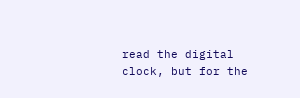read the digital clock, but for the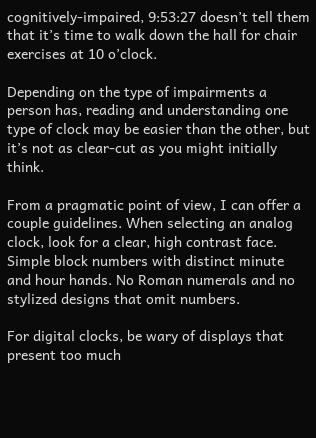cognitively-impaired, 9:53:27 doesn’t tell them that it’s time to walk down the hall for chair exercises at 10 o’clock.

Depending on the type of impairments a person has, reading and understanding one type of clock may be easier than the other, but it’s not as clear-cut as you might initially think.

From a pragmatic point of view, I can offer a couple guidelines. When selecting an analog clock, look for a clear, high contrast face. Simple block numbers with distinct minute and hour hands. No Roman numerals and no stylized designs that omit numbers.

For digital clocks, be wary of displays that present too much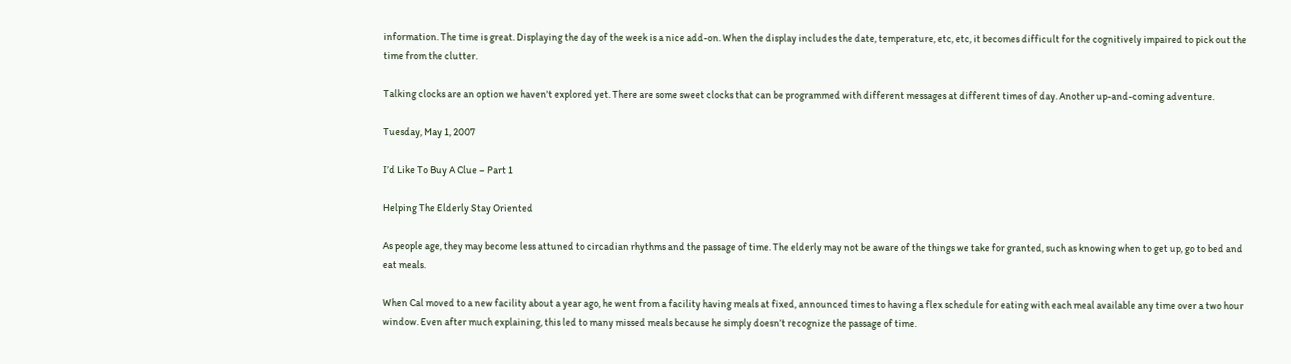information. The time is great. Displaying the day of the week is a nice add-on. When the display includes the date, temperature, etc, etc, it becomes difficult for the cognitively impaired to pick out the time from the clutter.

Talking clocks are an option we haven't explored yet. There are some sweet clocks that can be programmed with different messages at different times of day. Another up-and-coming adventure.

Tuesday, May 1, 2007

I’d Like To Buy A Clue – Part 1

Helping The Elderly Stay Oriented

As people age, they may become less attuned to circadian rhythms and the passage of time. The elderly may not be aware of the things we take for granted, such as knowing when to get up, go to bed and eat meals.

When Cal moved to a new facility about a year ago, he went from a facility having meals at fixed, announced times to having a flex schedule for eating with each meal available any time over a two hour window. Even after much explaining, this led to many missed meals because he simply doesn’t recognize the passage of time.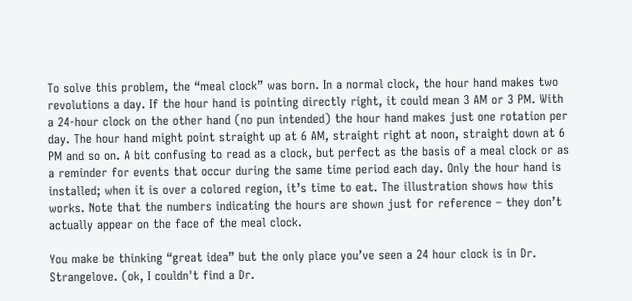To solve this problem, the “meal clock” was born. In a normal clock, the hour hand makes two revolutions a day. If the hour hand is pointing directly right, it could mean 3 AM or 3 PM. With a 24-hour clock on the other hand (no pun intended) the hour hand makes just one rotation per day. The hour hand might point straight up at 6 AM, straight right at noon, straight down at 6 PM and so on. A bit confusing to read as a clock, but perfect as the basis of a meal clock or as a reminder for events that occur during the same time period each day. Only the hour hand is installed; when it is over a colored region, it’s time to eat. The illustration shows how this works. Note that the numbers indicating the hours are shown just for reference – they don’t actually appear on the face of the meal clock.

You make be thinking “great idea” but the only place you’ve seen a 24 hour clock is in Dr. Strangelove. (ok, I couldn't find a Dr.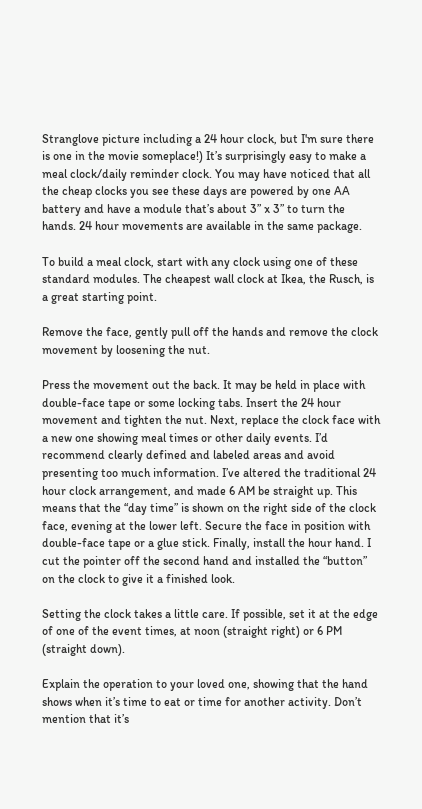Stranglove picture including a 24 hour clock, but I'm sure there is one in the movie someplace!) It’s surprisingly easy to make a meal clock/daily reminder clock. You may have noticed that all the cheap clocks you see these days are powered by one AA battery and have a module that’s about 3” x 3” to turn the hands. 24 hour movements are available in the same package.

To build a meal clock, start with any clock using one of these standard modules. The cheapest wall clock at Ikea, the Rusch, is a great starting point.

Remove the face, gently pull off the hands and remove the clock movement by loosening the nut.

Press the movement out the back. It may be held in place with double-face tape or some locking tabs. Insert the 24 hour movement and tighten the nut. Next, replace the clock face with a new one showing meal times or other daily events. I’d recommend clearly defined and labeled areas and avoid presenting too much information. I’ve altered the traditional 24 hour clock arrangement, and made 6 AM be straight up. This means that the “day time” is shown on the right side of the clock face, evening at the lower left. Secure the face in position with double-face tape or a glue stick. Finally, install the hour hand. I cut the pointer off the second hand and installed the “button” on the clock to give it a finished look.

Setting the clock takes a little care. If possible, set it at the edge of one of the event times, at noon (straight right) or 6 PM (straight down).

Explain the operation to your loved one, showing that the hand shows when it’s time to eat or time for another activity. Don’t mention that it’s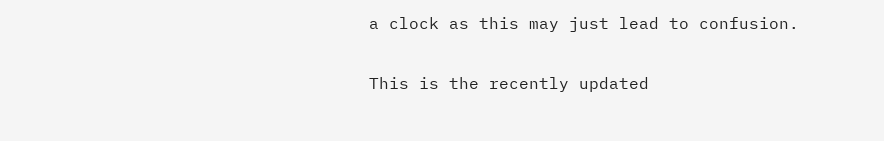a clock as this may just lead to confusion.

This is the recently updated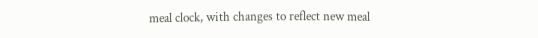meal clock, with changes to reflect new meal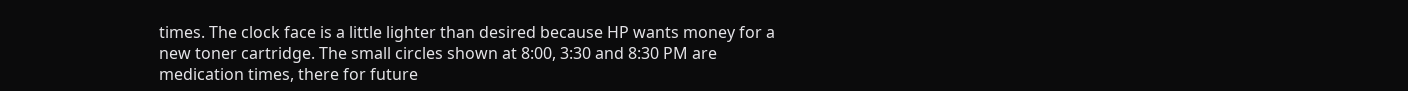times. The clock face is a little lighter than desired because HP wants money for a new toner cartridge. The small circles shown at 8:00, 3:30 and 8:30 PM are medication times, there for future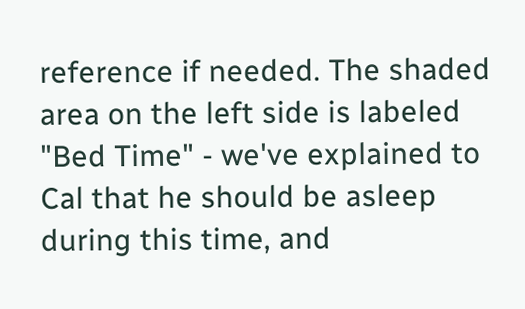reference if needed. The shaded area on the left side is labeled "Bed Time" - we've explained to Cal that he should be asleep during this time, and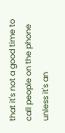that it's not a good time to call people on the phone unless it's an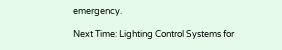emergency.

Next Time: Lighting Control Systems for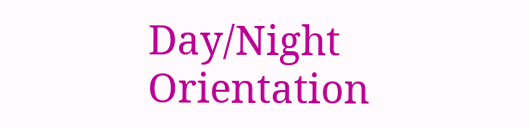Day/Night Orientation